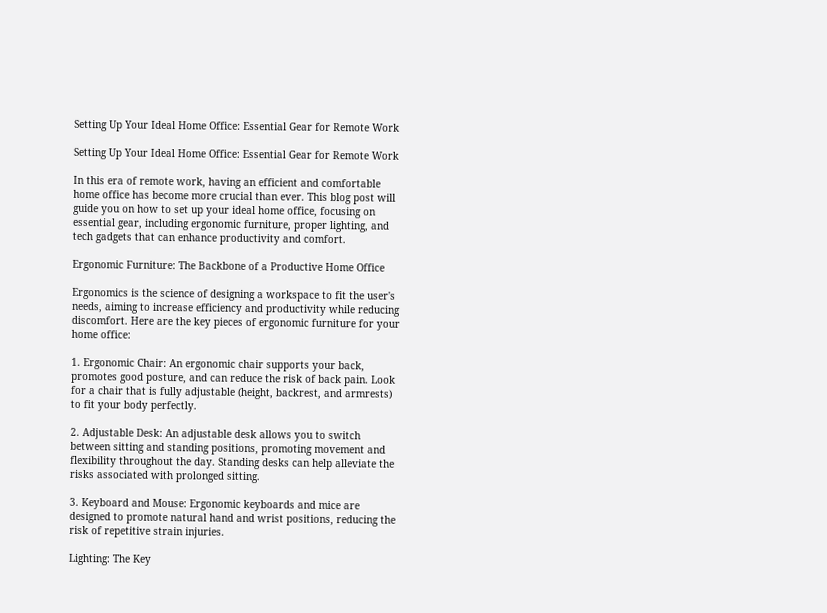Setting Up Your Ideal Home Office: Essential Gear for Remote Work

Setting Up Your Ideal Home Office: Essential Gear for Remote Work

In this era of remote work, having an efficient and comfortable home office has become more crucial than ever. This blog post will guide you on how to set up your ideal home office, focusing on essential gear, including ergonomic furniture, proper lighting, and tech gadgets that can enhance productivity and comfort.

Ergonomic Furniture: The Backbone of a Productive Home Office

Ergonomics is the science of designing a workspace to fit the user's needs, aiming to increase efficiency and productivity while reducing discomfort. Here are the key pieces of ergonomic furniture for your home office:

1. Ergonomic Chair: An ergonomic chair supports your back, promotes good posture, and can reduce the risk of back pain. Look for a chair that is fully adjustable (height, backrest, and armrests) to fit your body perfectly.

2. Adjustable Desk: An adjustable desk allows you to switch between sitting and standing positions, promoting movement and flexibility throughout the day. Standing desks can help alleviate the risks associated with prolonged sitting.

3. Keyboard and Mouse: Ergonomic keyboards and mice are designed to promote natural hand and wrist positions, reducing the risk of repetitive strain injuries.

Lighting: The Key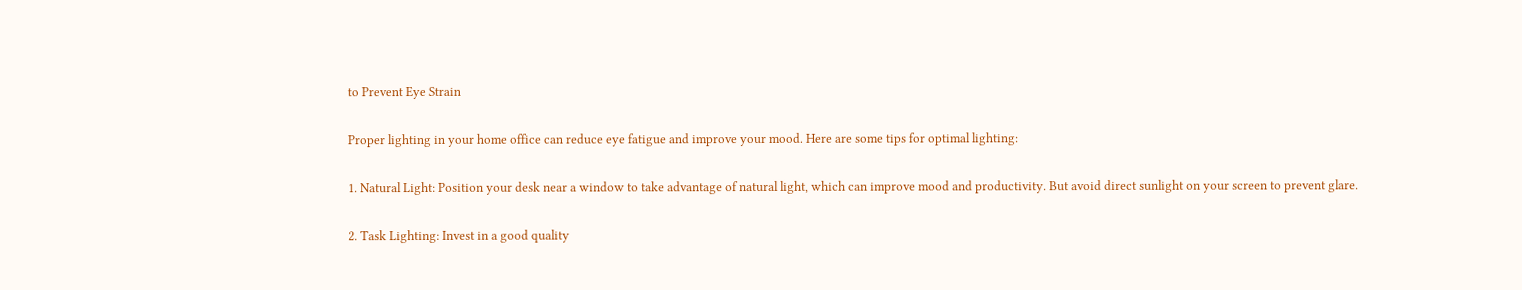to Prevent Eye Strain

Proper lighting in your home office can reduce eye fatigue and improve your mood. Here are some tips for optimal lighting:

1. Natural Light: Position your desk near a window to take advantage of natural light, which can improve mood and productivity. But avoid direct sunlight on your screen to prevent glare.

2. Task Lighting: Invest in a good quality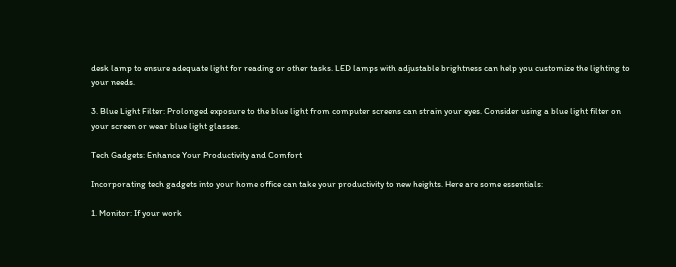desk lamp to ensure adequate light for reading or other tasks. LED lamps with adjustable brightness can help you customize the lighting to your needs.

3. Blue Light Filter: Prolonged exposure to the blue light from computer screens can strain your eyes. Consider using a blue light filter on your screen or wear blue light glasses.

Tech Gadgets: Enhance Your Productivity and Comfort

Incorporating tech gadgets into your home office can take your productivity to new heights. Here are some essentials:

1. Monitor: If your work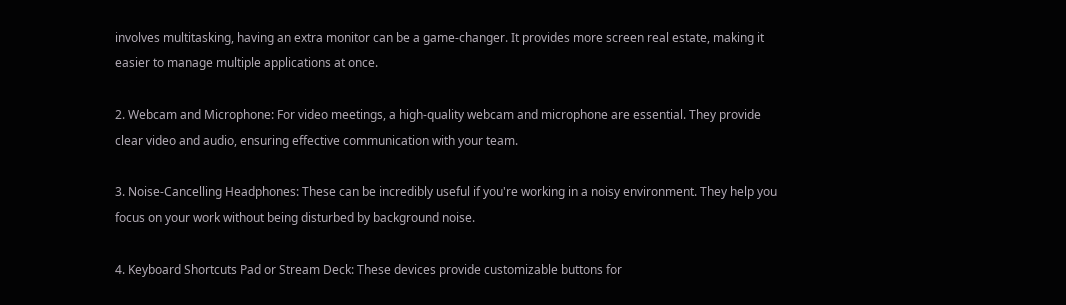involves multitasking, having an extra monitor can be a game-changer. It provides more screen real estate, making it easier to manage multiple applications at once.

2. Webcam and Microphone: For video meetings, a high-quality webcam and microphone are essential. They provide clear video and audio, ensuring effective communication with your team.

3. Noise-Cancelling Headphones: These can be incredibly useful if you're working in a noisy environment. They help you focus on your work without being disturbed by background noise.

4. Keyboard Shortcuts Pad or Stream Deck: These devices provide customizable buttons for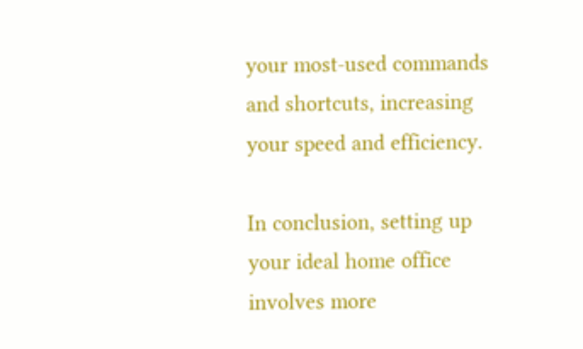your most-used commands and shortcuts, increasing your speed and efficiency.

In conclusion, setting up your ideal home office involves more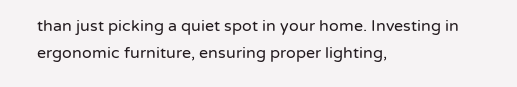than just picking a quiet spot in your home. Investing in ergonomic furniture, ensuring proper lighting,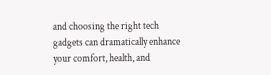and choosing the right tech gadgets can dramatically enhance your comfort, health, and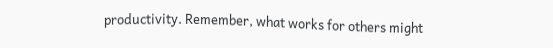productivity. Remember, what works for others might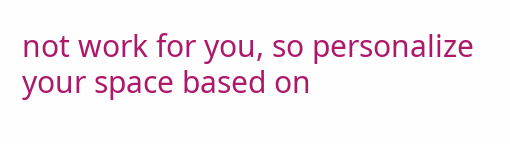not work for you, so personalize your space based on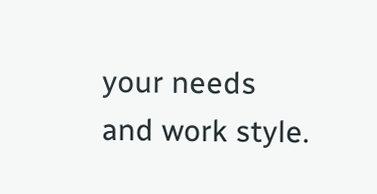your needs and work style.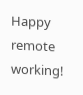Happy remote working!